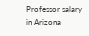Professor salary in Arizona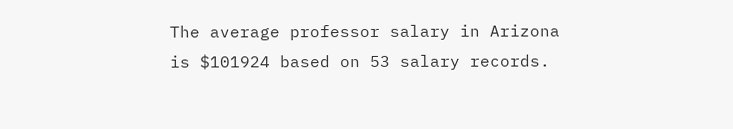The average professor salary in Arizona is $101924 based on 53 salary records.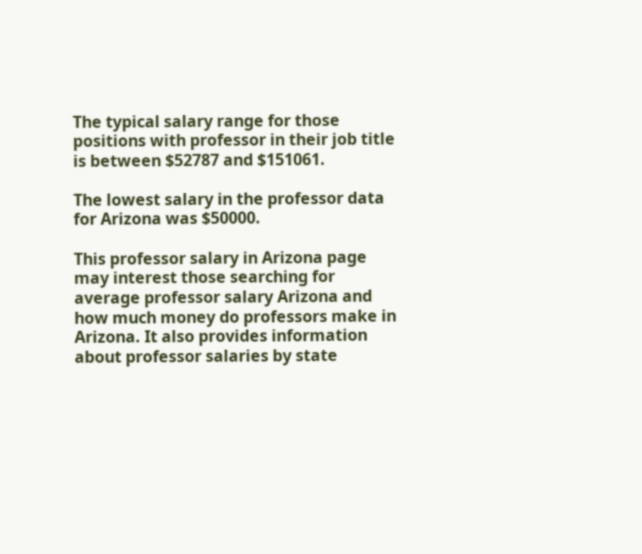The typical salary range for those positions with professor in their job title is between $52787 and $151061.

The lowest salary in the professor data for Arizona was $50000.

This professor salary in Arizona page may interest those searching for average professor salary Arizona and how much money do professors make in Arizona. It also provides information about professor salaries by state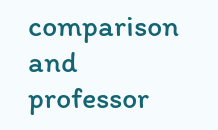comparison and professor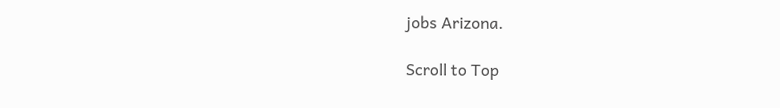jobs Arizona.

Scroll to Top